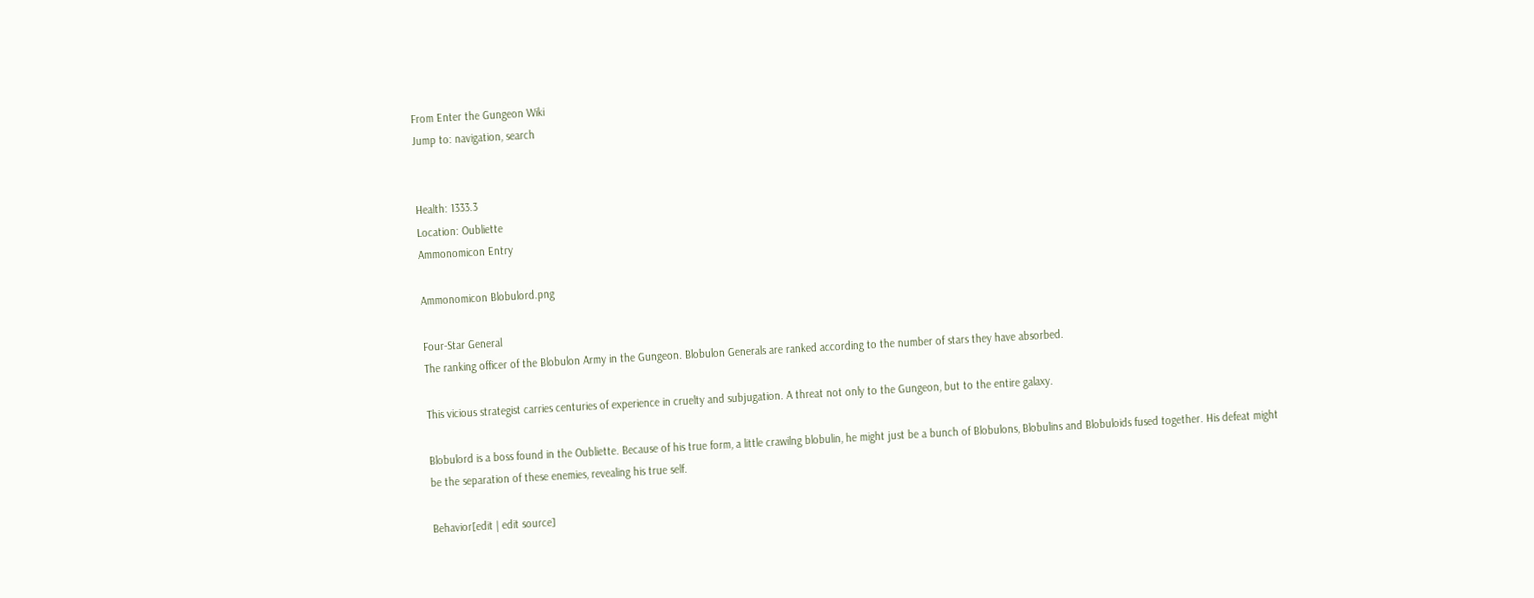From Enter the Gungeon Wiki
Jump to: navigation, search


Health: 1333.3
Location: Oubliette
Ammonomicon Entry

Ammonomicon Blobulord.png

Four-Star General
The ranking officer of the Blobulon Army in the Gungeon. Blobulon Generals are ranked according to the number of stars they have absorbed.

This vicious strategist carries centuries of experience in cruelty and subjugation. A threat not only to the Gungeon, but to the entire galaxy.

Blobulord is a boss found in the Oubliette. Because of his true form, a little crawilng blobulin, he might just be a bunch of Blobulons, Blobulins and Blobuloids fused together. His defeat might be the separation of these enemies, revealing his true self.

Behavior[edit | edit source]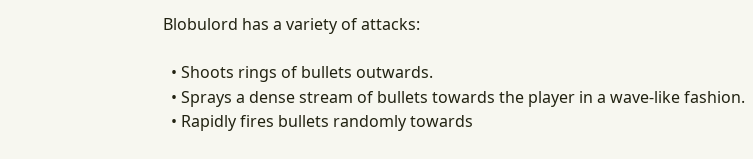Blobulord has a variety of attacks:

  • Shoots rings of bullets outwards.
  • Sprays a dense stream of bullets towards the player in a wave-like fashion.
  • Rapidly fires bullets randomly towards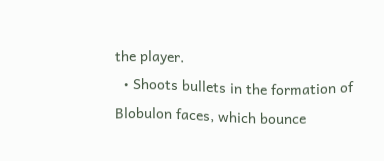the player.
  • Shoots bullets in the formation of Blobulon faces, which bounce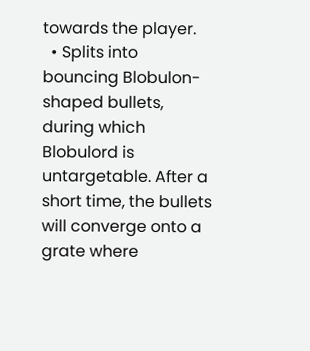towards the player.
  • Splits into bouncing Blobulon-shaped bullets, during which Blobulord is untargetable. After a short time, the bullets will converge onto a grate where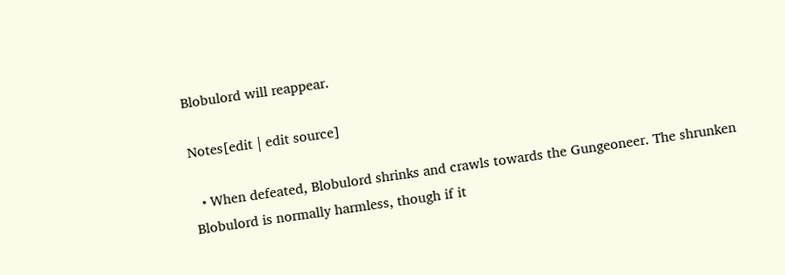Blobulord will reappear.

Notes[edit | edit source]

  • When defeated, Blobulord shrinks and crawls towards the Gungeoneer. The shrunken Blobulord is normally harmless, though if it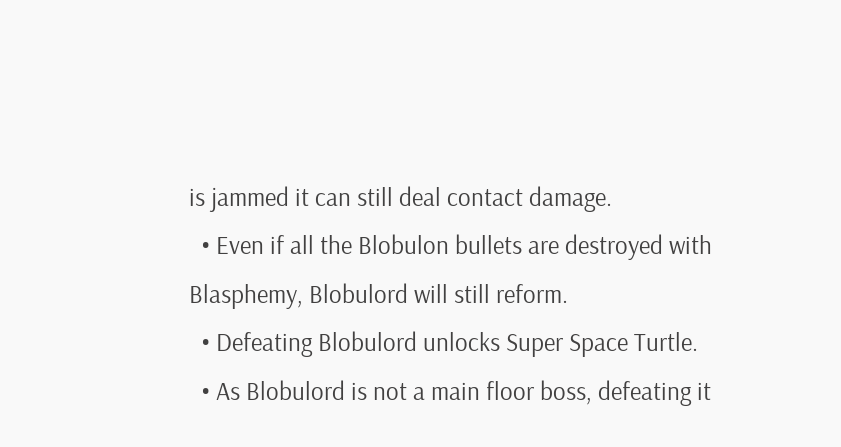is jammed it can still deal contact damage.
  • Even if all the Blobulon bullets are destroyed with Blasphemy, Blobulord will still reform.
  • Defeating Blobulord unlocks Super Space Turtle.
  • As Blobulord is not a main floor boss, defeating it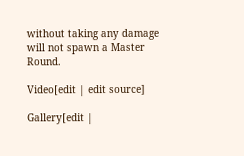without taking any damage will not spawn a Master Round.

Video[edit | edit source]

Gallery[edit |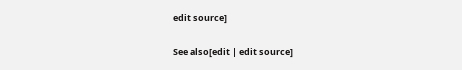edit source]

See also[edit | edit source]